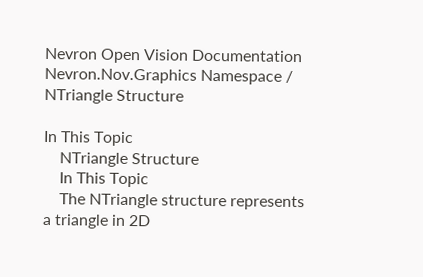Nevron Open Vision Documentation
Nevron.Nov.Graphics Namespace / NTriangle Structure

In This Topic
    NTriangle Structure
    In This Topic
    The NTriangle structure represents a triangle in 2D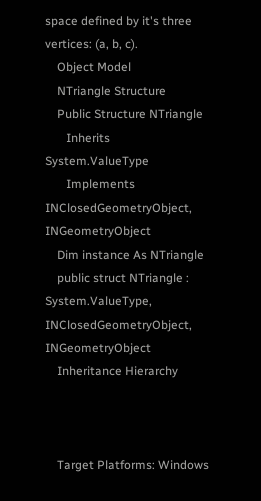space defined by it's three vertices: (a, b, c).
    Object Model
    NTriangle Structure
    Public Structure NTriangle
       Inherits System.ValueType
       Implements INClosedGeometryObject, INGeometryObject
    Dim instance As NTriangle
    public struct NTriangle : System.ValueType, INClosedGeometryObject, INGeometryObject
    Inheritance Hierarchy



    Target Platforms: Windows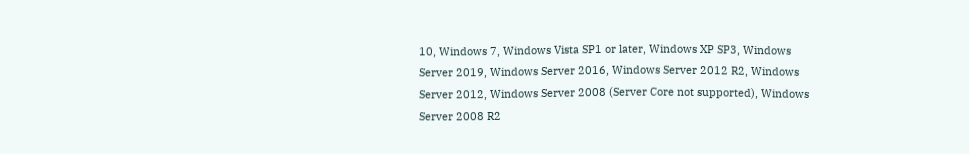10, Windows 7, Windows Vista SP1 or later, Windows XP SP3, Windows Server 2019, Windows Server 2016, Windows Server 2012 R2, Windows Server 2012, Windows Server 2008 (Server Core not supported), Windows Server 2008 R2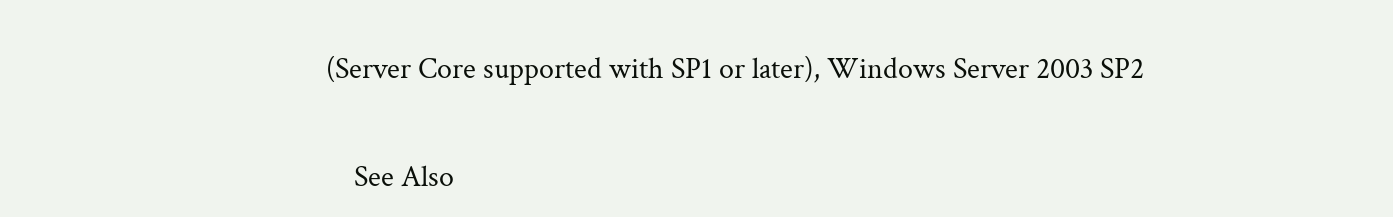(Server Core supported with SP1 or later), Windows Server 2003 SP2

    See Also